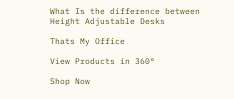What Is the difference between Height Adjustable Desks

Thats My Office

View Products in 360°

Shop Now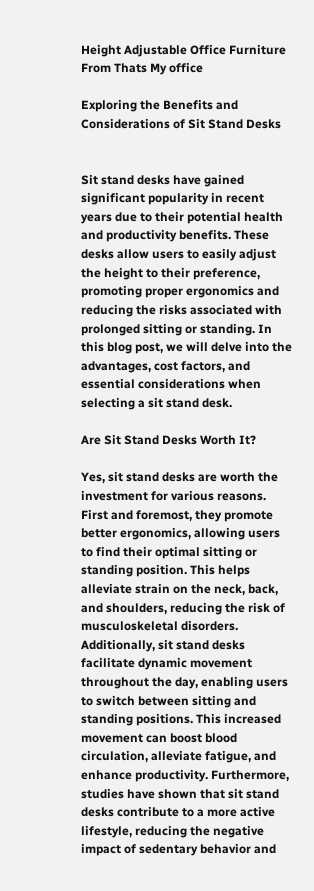Height Adjustable Office Furniture From Thats My office

Exploring the Benefits and Considerations of Sit Stand Desks


Sit stand desks have gained significant popularity in recent years due to their potential health and productivity benefits. These desks allow users to easily adjust the height to their preference, promoting proper ergonomics and reducing the risks associated with prolonged sitting or standing. In this blog post, we will delve into the advantages, cost factors, and essential considerations when selecting a sit stand desk.

Are Sit Stand Desks Worth It?

Yes, sit stand desks are worth the investment for various reasons. First and foremost, they promote better ergonomics, allowing users to find their optimal sitting or standing position. This helps alleviate strain on the neck, back, and shoulders, reducing the risk of musculoskeletal disorders. Additionally, sit stand desks facilitate dynamic movement throughout the day, enabling users to switch between sitting and standing positions. This increased movement can boost blood circulation, alleviate fatigue, and enhance productivity. Furthermore, studies have shown that sit stand desks contribute to a more active lifestyle, reducing the negative impact of sedentary behavior and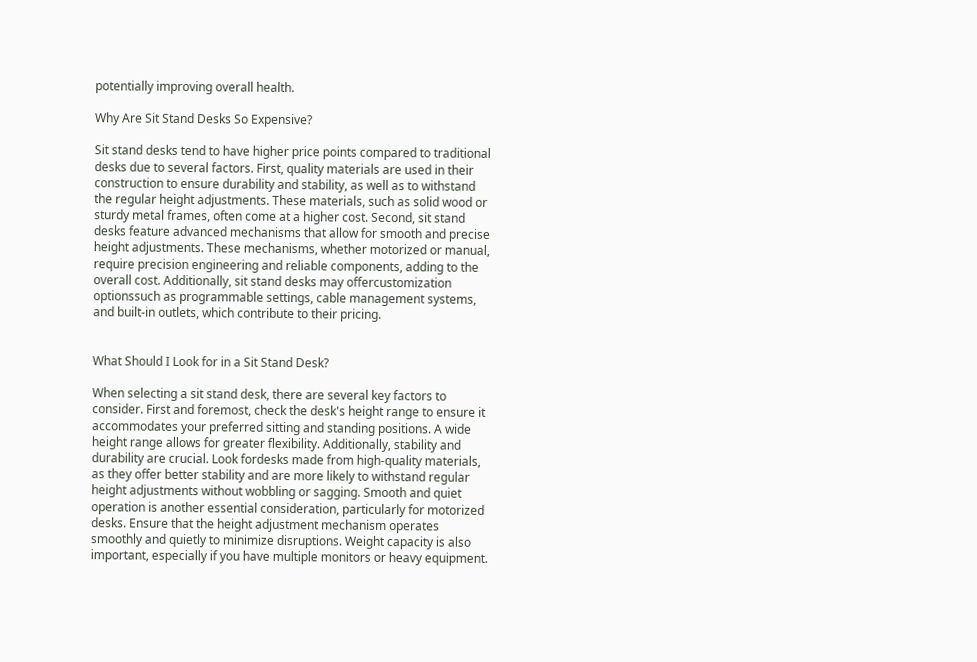potentially improving overall health.

Why Are Sit Stand Desks So Expensive?

Sit stand desks tend to have higher price points compared to traditional desks due to several factors. First, quality materials are used in their construction to ensure durability and stability, as well as to withstand the regular height adjustments. These materials, such as solid wood or sturdy metal frames, often come at a higher cost. Second, sit stand desks feature advanced mechanisms that allow for smooth and precise height adjustments. These mechanisms, whether motorized or manual, require precision engineering and reliable components, adding to the overall cost. Additionally, sit stand desks may offercustomization optionssuch as programmable settings, cable management systems, and built-in outlets, which contribute to their pricing.


What Should I Look for in a Sit Stand Desk?

When selecting a sit stand desk, there are several key factors to consider. First and foremost, check the desk's height range to ensure it accommodates your preferred sitting and standing positions. A wide height range allows for greater flexibility. Additionally, stability and durability are crucial. Look fordesks made from high-quality materials, as they offer better stability and are more likely to withstand regular height adjustments without wobbling or sagging. Smooth and quiet operation is another essential consideration, particularly for motorized desks. Ensure that the height adjustment mechanism operates smoothly and quietly to minimize disruptions. Weight capacity is also important, especially if you have multiple monitors or heavy equipment.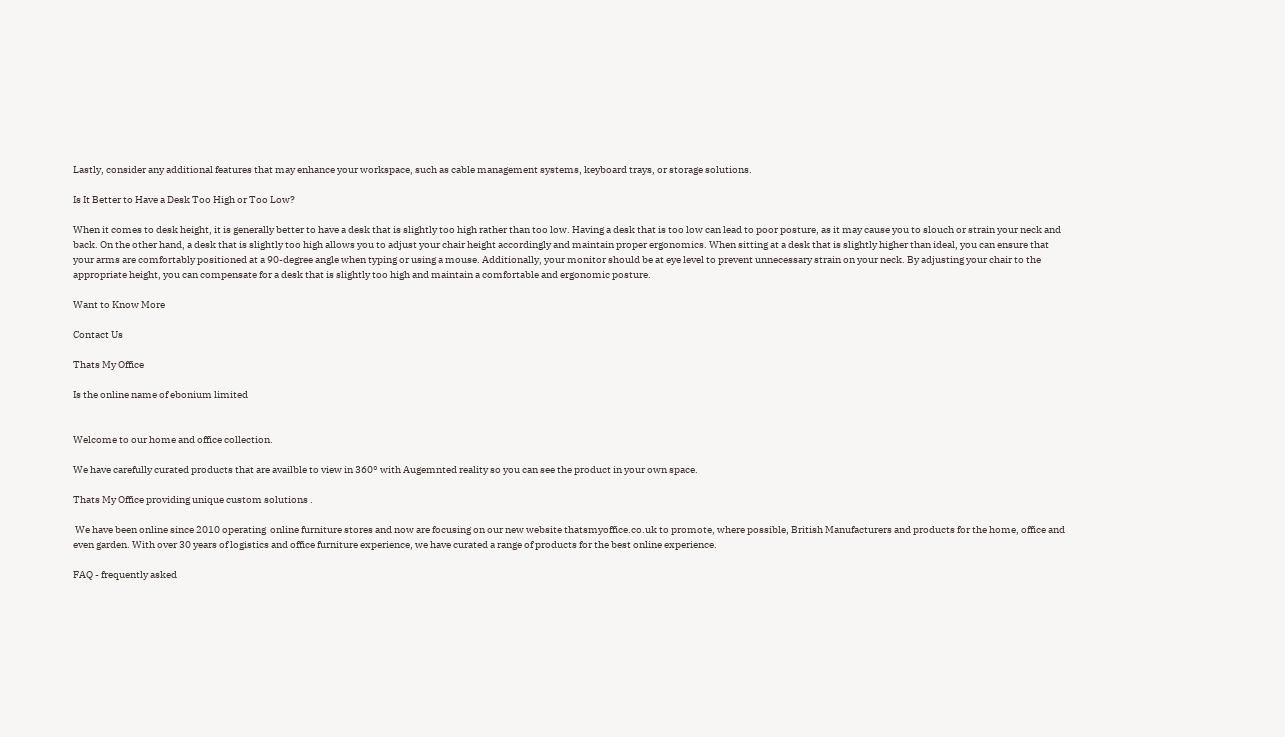Lastly, consider any additional features that may enhance your workspace, such as cable management systems, keyboard trays, or storage solutions.

Is It Better to Have a Desk Too High or Too Low?

When it comes to desk height, it is generally better to have a desk that is slightly too high rather than too low. Having a desk that is too low can lead to poor posture, as it may cause you to slouch or strain your neck and back. On the other hand, a desk that is slightly too high allows you to adjust your chair height accordingly and maintain proper ergonomics. When sitting at a desk that is slightly higher than ideal, you can ensure that your arms are comfortably positioned at a 90-degree angle when typing or using a mouse. Additionally, your monitor should be at eye level to prevent unnecessary strain on your neck. By adjusting your chair to the appropriate height, you can compensate for a desk that is slightly too high and maintain a comfortable and ergonomic posture.

Want to Know More

Contact Us

Thats My Office

Is the online name of ebonium limited


Welcome to our home and office collection.

We have carefully curated products that are availble to view in 360° with Augemnted reality so you can see the product in your own space.

Thats My Office providing unique custom solutions .

 We have been online since 2010 operating  online furniture stores and now are focusing on our new website thatsmyoffice.co.uk to promote, where possible, British Manufacturers and products for the home, office and even garden. With over 30 years of logistics and office furniture experience, we have curated a range of products for the best online experience.

FAQ - frequently asked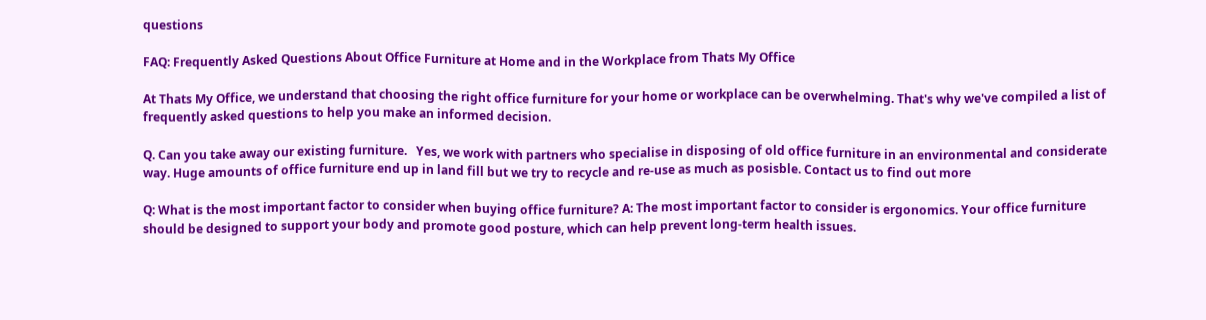questions

FAQ: Frequently Asked Questions About Office Furniture at Home and in the Workplace from Thats My Office

At Thats My Office, we understand that choosing the right office furniture for your home or workplace can be overwhelming. That's why we've compiled a list of frequently asked questions to help you make an informed decision.

Q. Can you take away our existing furniture.   Yes, we work with partners who specialise in disposing of old office furniture in an environmental and considerate way. Huge amounts of office furniture end up in land fill but we try to recycle and re-use as much as posisble. Contact us to find out more

Q: What is the most important factor to consider when buying office furniture? A: The most important factor to consider is ergonomics. Your office furniture should be designed to support your body and promote good posture, which can help prevent long-term health issues.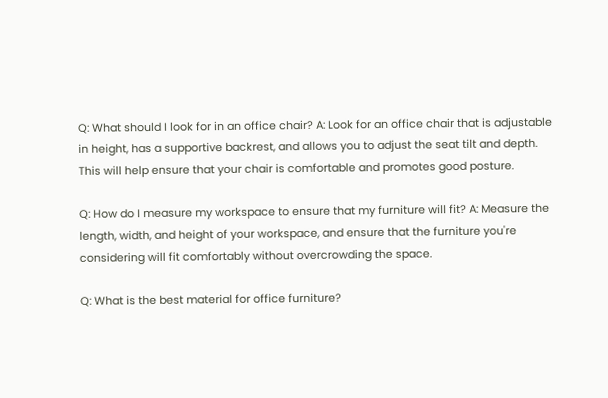Q: What should I look for in an office chair? A: Look for an office chair that is adjustable in height, has a supportive backrest, and allows you to adjust the seat tilt and depth. This will help ensure that your chair is comfortable and promotes good posture.

Q: How do I measure my workspace to ensure that my furniture will fit? A: Measure the length, width, and height of your workspace, and ensure that the furniture you're considering will fit comfortably without overcrowding the space.

Q: What is the best material for office furniture?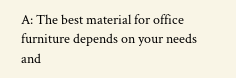A: The best material for office furniture depends on your needs and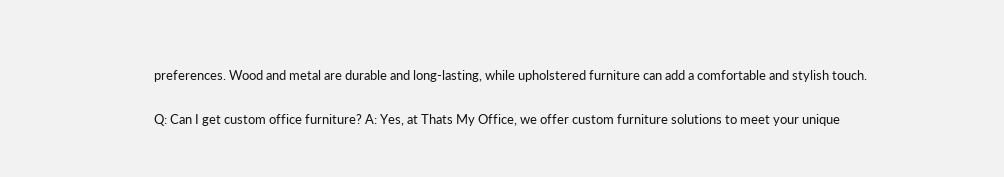preferences. Wood and metal are durable and long-lasting, while upholstered furniture can add a comfortable and stylish touch.

Q: Can I get custom office furniture? A: Yes, at Thats My Office, we offer custom furniture solutions to meet your unique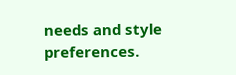needs and style preferences.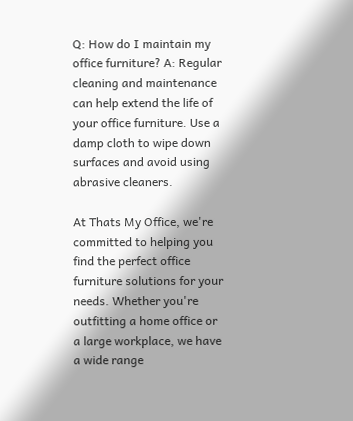Q: How do I maintain my office furniture? A: Regular cleaning and maintenance can help extend the life of your office furniture. Use a damp cloth to wipe down surfaces and avoid using abrasive cleaners.

At Thats My Office, we're committed to helping you find the perfect office furniture solutions for your needs. Whether you're outfitting a home office or a large workplace, we have a wide range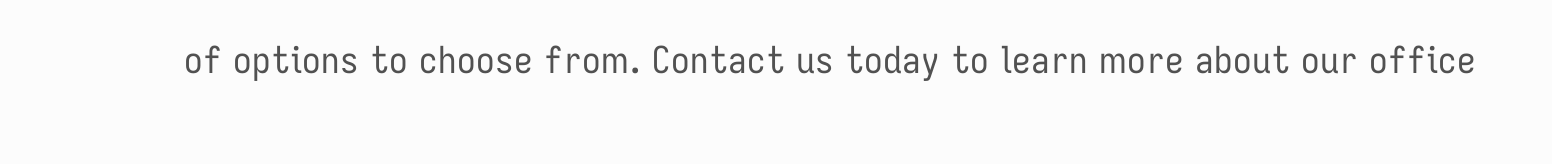of options to choose from. Contact us today to learn more about our office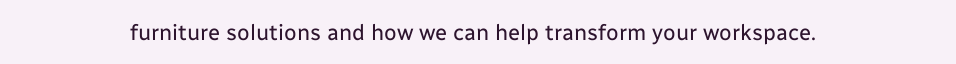furniture solutions and how we can help transform your workspace.